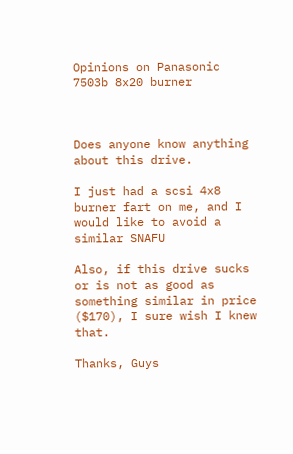Opinions on Panasonic 7503b 8x20 burner



Does anyone know anything about this drive.

I just had a scsi 4x8 burner fart on me, and I would like to avoid a similar SNAFU

Also, if this drive sucks or is not as good as something similar in price ($170), I sure wish I knew that.

Thanks, Guys